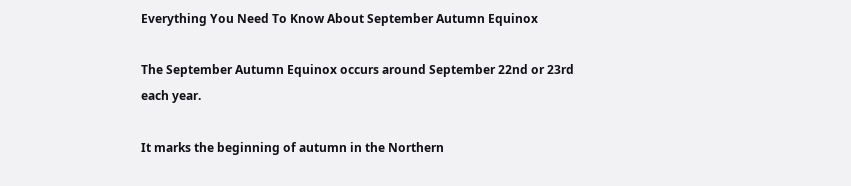Everything You Need To Know About September Autumn Equinox

The September Autumn Equinox occurs around September 22nd or 23rd each year.

It marks the beginning of autumn in the Northern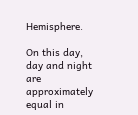Hemisphere.

On this day, day and night are approximately equal in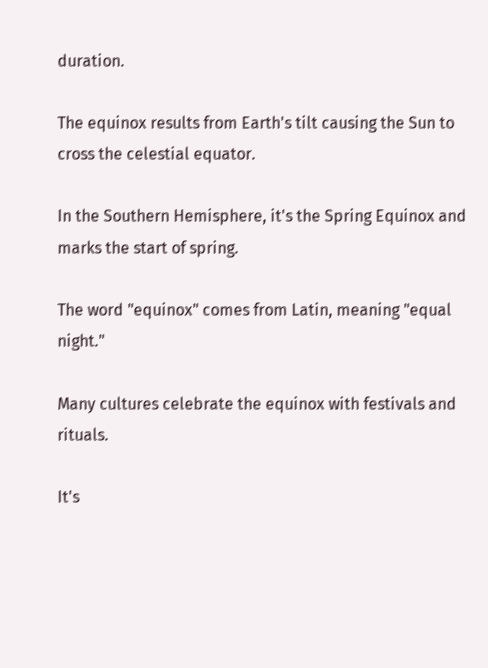duration.

The equinox results from Earth's tilt causing the Sun to cross the celestial equator.

In the Southern Hemisphere, it's the Spring Equinox and marks the start of spring.

The word "equinox" comes from Latin, meaning "equal night."

Many cultures celebrate the equinox with festivals and rituals.

It's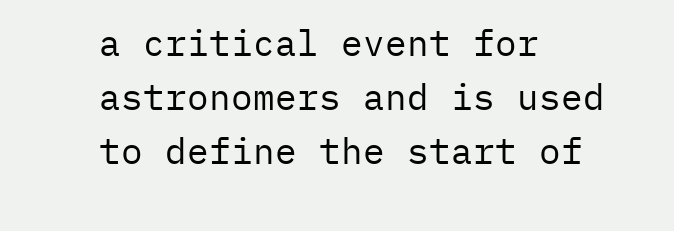a critical event for astronomers and is used to define the start of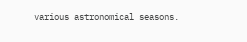various astronomical seasons.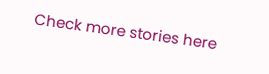Check more stories here